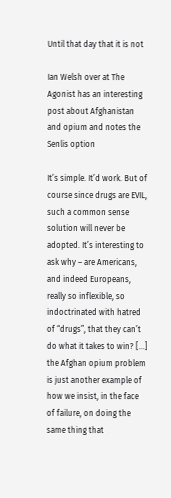Until that day that it is not

Ian Welsh over at The Agonist has an interesting post about Afghanistan and opium and notes the Senlis option

It’s simple. It’d work. But of course since drugs are EVIL, such a common sense solution will never be adopted. It’s interesting to ask why – are Americans, and indeed Europeans, really so inflexible, so indoctrinated with hatred of “drugs”, that they can’t do what it takes to win? […]
the Afghan opium problem is just another example of how we insist, in the face of failure, on doing the same thing that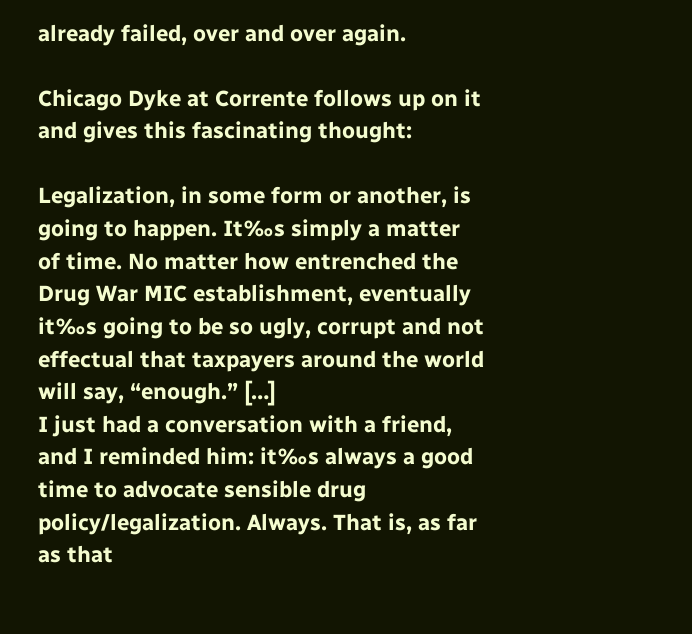already failed, over and over again.

Chicago Dyke at Corrente follows up on it and gives this fascinating thought:

Legalization, in some form or another, is going to happen. It‰s simply a matter of time. No matter how entrenched the Drug War MIC establishment, eventually it‰s going to be so ugly, corrupt and not effectual that taxpayers around the world will say, “enough.” […]
I just had a conversation with a friend, and I reminded him: it‰s always a good time to advocate sensible drug policy/legalization. Always. That is, as far as that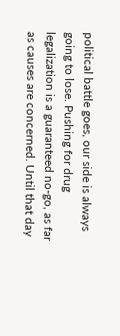political battle goes, our side is always going to lose. Pushing for drug legalization is a guaranteed no-go, as far as causes are concerned. Until that day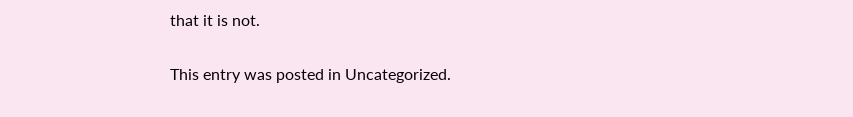that it is not.

This entry was posted in Uncategorized.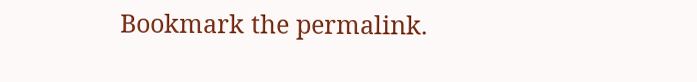Bookmark the permalink.